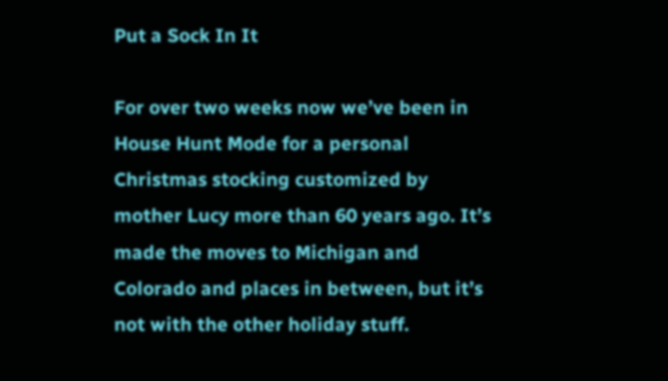Put a Sock In It

For over two weeks now we’ve been in House Hunt Mode for a personal Christmas stocking customized by mother Lucy more than 60 years ago. It’s made the moves to Michigan and Colorado and places in between, but it’s not with the other holiday stuff.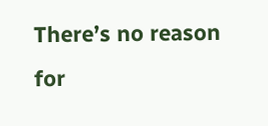There’s no reason for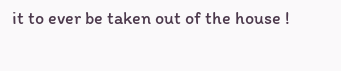it to ever be taken out of the house !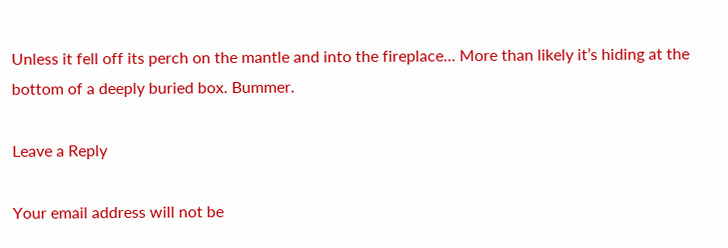Unless it fell off its perch on the mantle and into the fireplace… More than likely it’s hiding at the bottom of a deeply buried box. Bummer.

Leave a Reply

Your email address will not be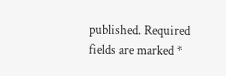published. Required fields are marked *